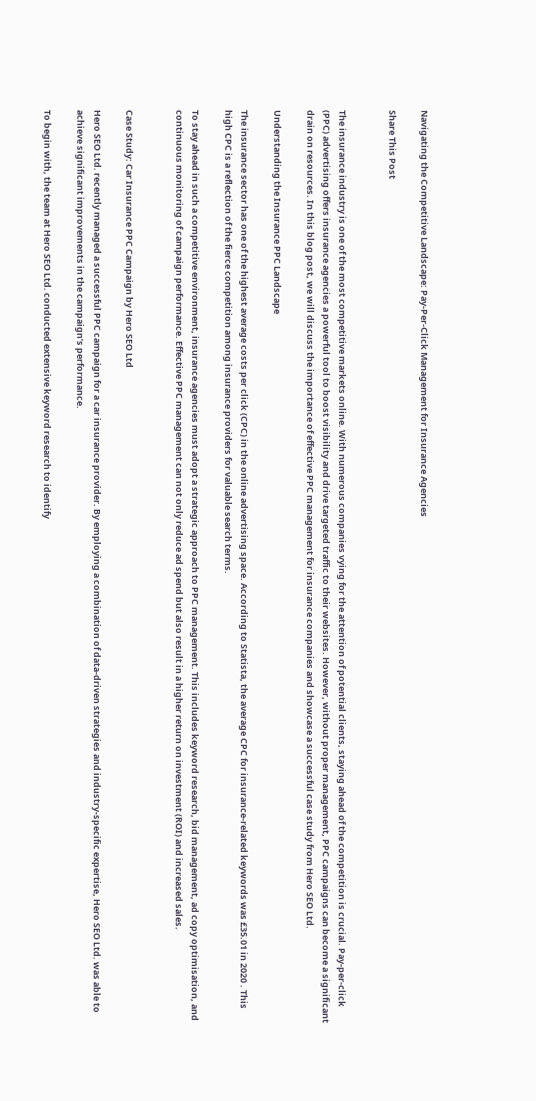Navigating the Competitive Landscape: Pay-Per-Click Management for Insurance Agencies

Share This Post


The insurance industry is one of the most competitive markets online. With numerous companies vying for the attention of potential clients, staying ahead of the competition is crucial. Pay-per-click (PPC) advertising offers insurance agencies a powerful tool to boost visibility and drive targeted traffic to their websites. However, without proper management, PPC campaigns can become a significant drain on resources. In this blog post, we will discuss the importance of effective PPC management for insurance companies and showcase a successful case study from Hero SEO Ltd.

Understanding the Insurance PPC Landscape

The insurance sector has one of the highest average costs per click (CPC) in the online advertising space. According to Statista, the average CPC for insurance-related keywords was £35.01 in 2020 . This high CPC is a reflection of the fierce competition among insurance providers for valuable search terms.

To stay ahead in such a competitive environment, insurance agencies must adopt a strategic approach to PPC management. This includes keyword research, bid management, ad copy optimisation, and continuous monitoring of campaign performance. Effective PPC management can not only reduce ad spend but also result in a higher return on investment (ROI) and increased sales.


Case Study: Car Insurance PPC Campaign by Hero SEO Ltd

Hero SEO Ltd. recently managed a successful PPC campaign for a car insurance provider. By employing a combination of data-driven strategies and industry-specific expertise, Hero SEO Ltd. was able to achieve significant improvements in the campaign’s performance.

To begin with, the team at Hero SEO Ltd. conducted extensive keyword research to identify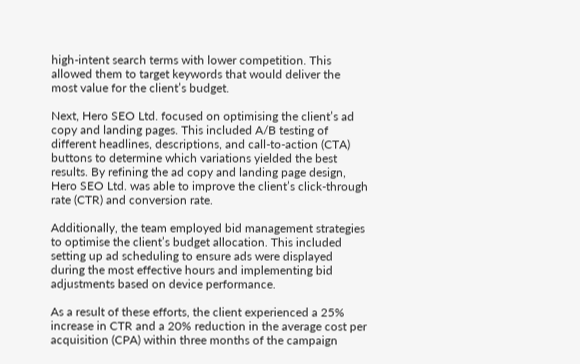high-intent search terms with lower competition. This allowed them to target keywords that would deliver the most value for the client’s budget.

Next, Hero SEO Ltd. focused on optimising the client’s ad copy and landing pages. This included A/B testing of different headlines, descriptions, and call-to-action (CTA) buttons to determine which variations yielded the best results. By refining the ad copy and landing page design, Hero SEO Ltd. was able to improve the client’s click-through rate (CTR) and conversion rate.

Additionally, the team employed bid management strategies to optimise the client’s budget allocation. This included setting up ad scheduling to ensure ads were displayed during the most effective hours and implementing bid adjustments based on device performance.

As a result of these efforts, the client experienced a 25% increase in CTR and a 20% reduction in the average cost per acquisition (CPA) within three months of the campaign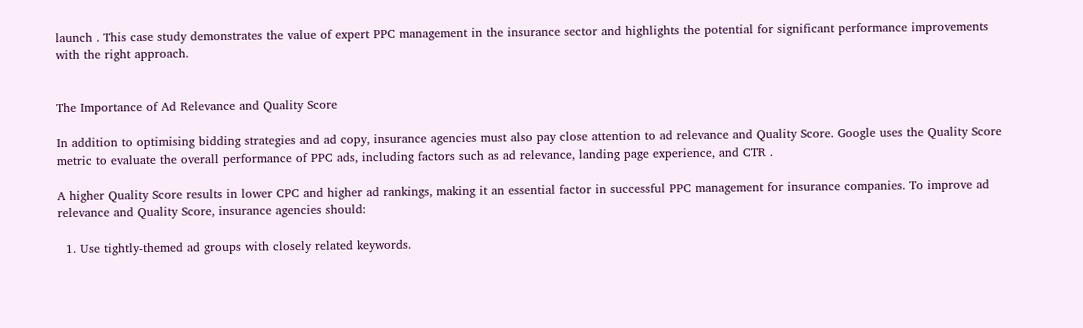launch . This case study demonstrates the value of expert PPC management in the insurance sector and highlights the potential for significant performance improvements with the right approach.


The Importance of Ad Relevance and Quality Score

In addition to optimising bidding strategies and ad copy, insurance agencies must also pay close attention to ad relevance and Quality Score. Google uses the Quality Score metric to evaluate the overall performance of PPC ads, including factors such as ad relevance, landing page experience, and CTR .

A higher Quality Score results in lower CPC and higher ad rankings, making it an essential factor in successful PPC management for insurance companies. To improve ad relevance and Quality Score, insurance agencies should:

  1. Use tightly-themed ad groups with closely related keywords.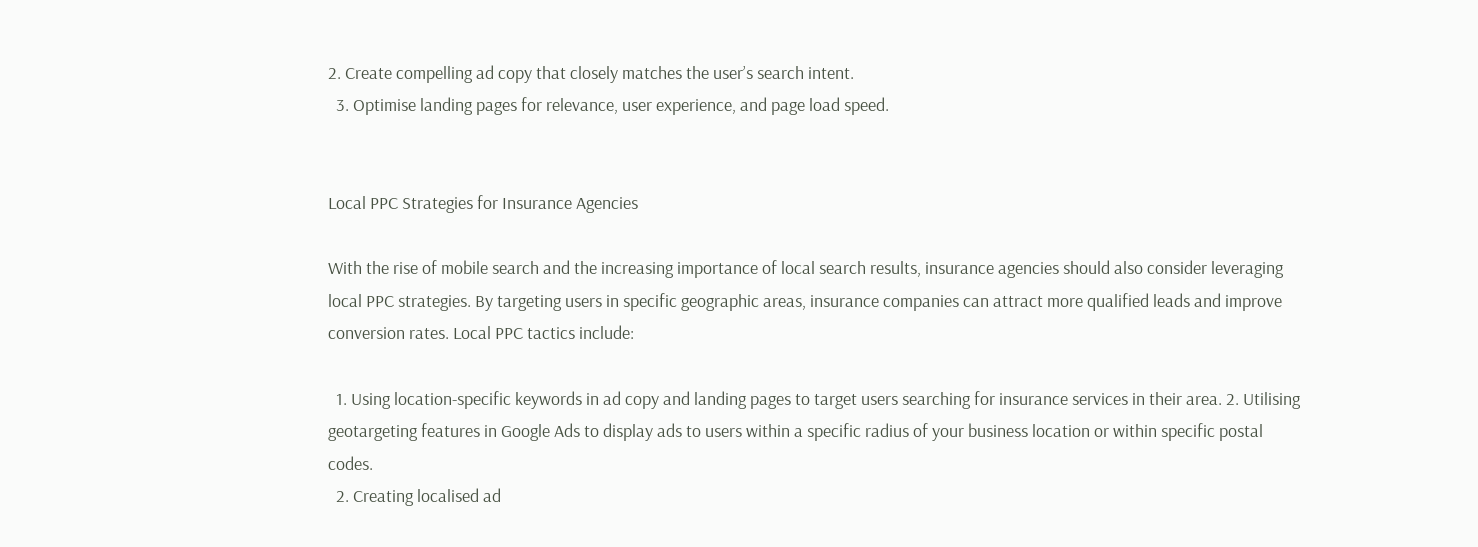2. Create compelling ad copy that closely matches the user’s search intent.
  3. Optimise landing pages for relevance, user experience, and page load speed.


Local PPC Strategies for Insurance Agencies

With the rise of mobile search and the increasing importance of local search results, insurance agencies should also consider leveraging local PPC strategies. By targeting users in specific geographic areas, insurance companies can attract more qualified leads and improve conversion rates. Local PPC tactics include:

  1. Using location-specific keywords in ad copy and landing pages to target users searching for insurance services in their area. 2. Utilising geotargeting features in Google Ads to display ads to users within a specific radius of your business location or within specific postal codes.
  2. Creating localised ad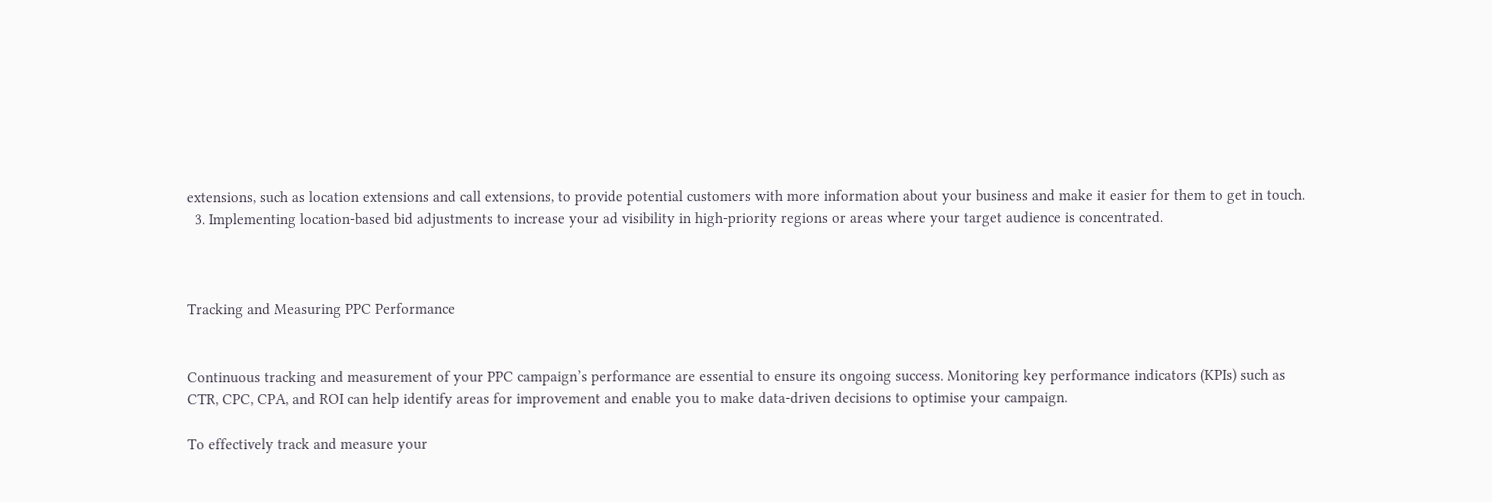extensions, such as location extensions and call extensions, to provide potential customers with more information about your business and make it easier for them to get in touch.
  3. Implementing location-based bid adjustments to increase your ad visibility in high-priority regions or areas where your target audience is concentrated.



Tracking and Measuring PPC Performance


Continuous tracking and measurement of your PPC campaign’s performance are essential to ensure its ongoing success. Monitoring key performance indicators (KPIs) such as CTR, CPC, CPA, and ROI can help identify areas for improvement and enable you to make data-driven decisions to optimise your campaign.

To effectively track and measure your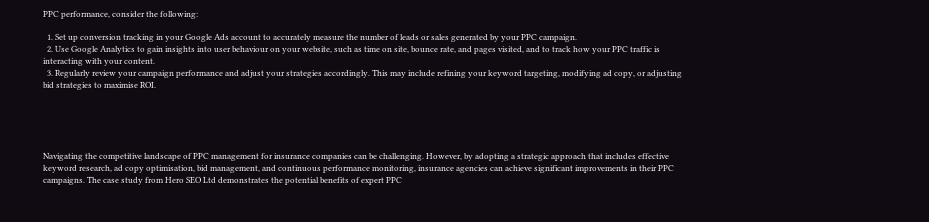PPC performance, consider the following:

  1. Set up conversion tracking in your Google Ads account to accurately measure the number of leads or sales generated by your PPC campaign.
  2. Use Google Analytics to gain insights into user behaviour on your website, such as time on site, bounce rate, and pages visited, and to track how your PPC traffic is interacting with your content.
  3. Regularly review your campaign performance and adjust your strategies accordingly. This may include refining your keyword targeting, modifying ad copy, or adjusting bid strategies to maximise ROI.





Navigating the competitive landscape of PPC management for insurance companies can be challenging. However, by adopting a strategic approach that includes effective keyword research, ad copy optimisation, bid management, and continuous performance monitoring, insurance agencies can achieve significant improvements in their PPC campaigns. The case study from Hero SEO Ltd demonstrates the potential benefits of expert PPC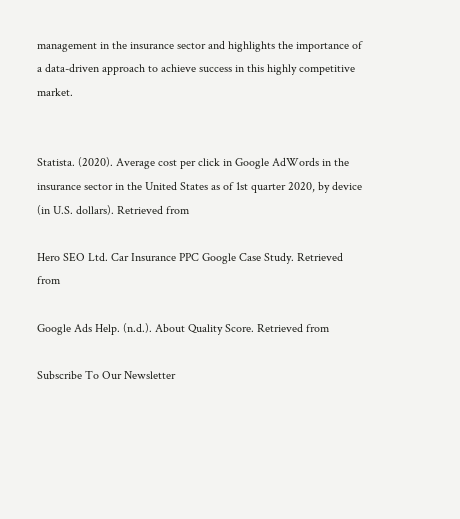management in the insurance sector and highlights the importance of a data-driven approach to achieve success in this highly competitive market.


Statista. (2020). Average cost per click in Google AdWords in the insurance sector in the United States as of 1st quarter 2020, by device (in U.S. dollars). Retrieved from

Hero SEO Ltd. Car Insurance PPC Google Case Study. Retrieved from

Google Ads Help. (n.d.). About Quality Score. Retrieved from

Subscribe To Our Newsletter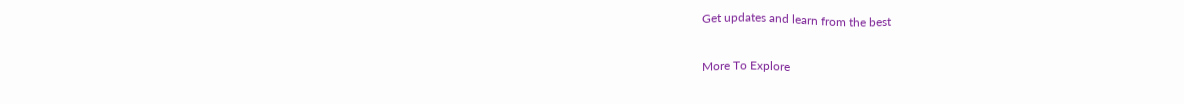Get updates and learn from the best

More To Explore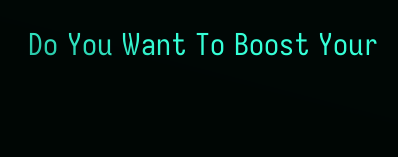Do You Want To Boost Your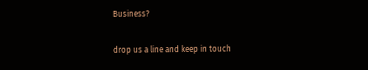Business?

drop us a line and keep in touch